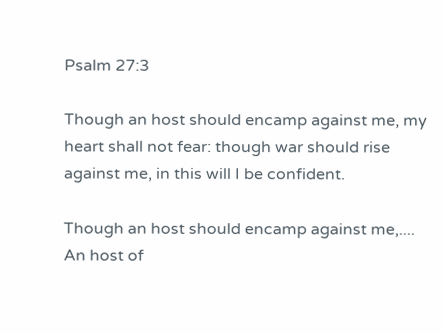Psalm 27:3

Though an host should encamp against me, my heart shall not fear: though war should rise against me, in this will I be confident.

Though an host should encamp against me,.... An host of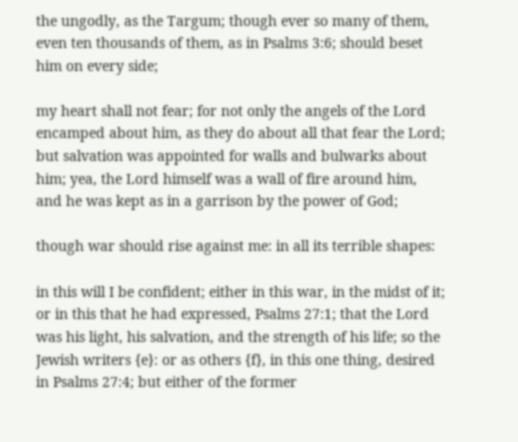the ungodly, as the Targum; though ever so many of them, even ten thousands of them, as in Psalms 3:6; should beset him on every side;

my heart shall not fear; for not only the angels of the Lord encamped about him, as they do about all that fear the Lord; but salvation was appointed for walls and bulwarks about him; yea, the Lord himself was a wall of fire around him, and he was kept as in a garrison by the power of God;

though war should rise against me: in all its terrible shapes:

in this will I be confident; either in this war, in the midst of it; or in this that he had expressed, Psalms 27:1; that the Lord was his light, his salvation, and the strength of his life; so the Jewish writers {e}: or as others {f}, in this one thing, desired in Psalms 27:4; but either of the former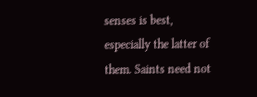senses is best, especially the latter of them. Saints need not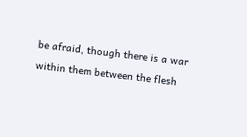be afraid, though there is a war within them between the flesh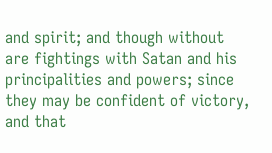and spirit; and though without are fightings with Satan and his principalities and powers; since they may be confident of victory, and that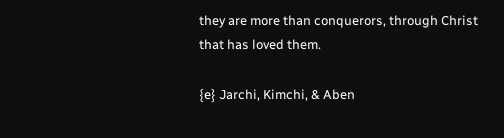they are more than conquerors, through Christ that has loved them.

{e} Jarchi, Kimchi, & Aben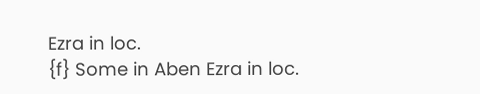Ezra in loc.
{f} Some in Aben Ezra in loc.